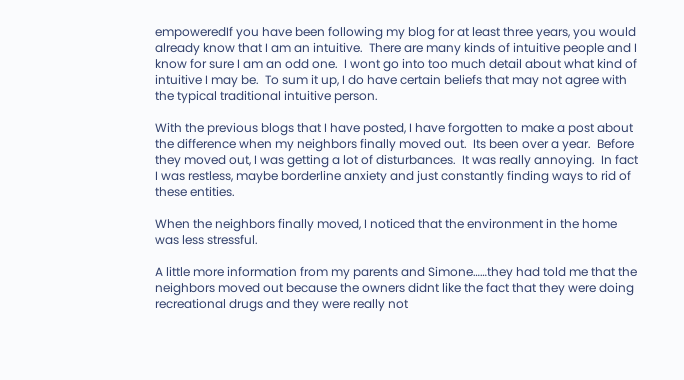empoweredIf you have been following my blog for at least three years, you would already know that I am an intuitive.  There are many kinds of intuitive people and I know for sure I am an odd one.  I wont go into too much detail about what kind of intuitive I may be.  To sum it up, I do have certain beliefs that may not agree with the typical traditional intuitive person.

With the previous blogs that I have posted, I have forgotten to make a post about the difference when my neighbors finally moved out.  Its been over a year.  Before they moved out, I was getting a lot of disturbances.  It was really annoying.  In fact I was restless, maybe borderline anxiety and just constantly finding ways to rid of these entities.

When the neighbors finally moved, I noticed that the environment in the home was less stressful.

A little more information from my parents and Simone……they had told me that the neighbors moved out because the owners didnt like the fact that they were doing recreational drugs and they were really not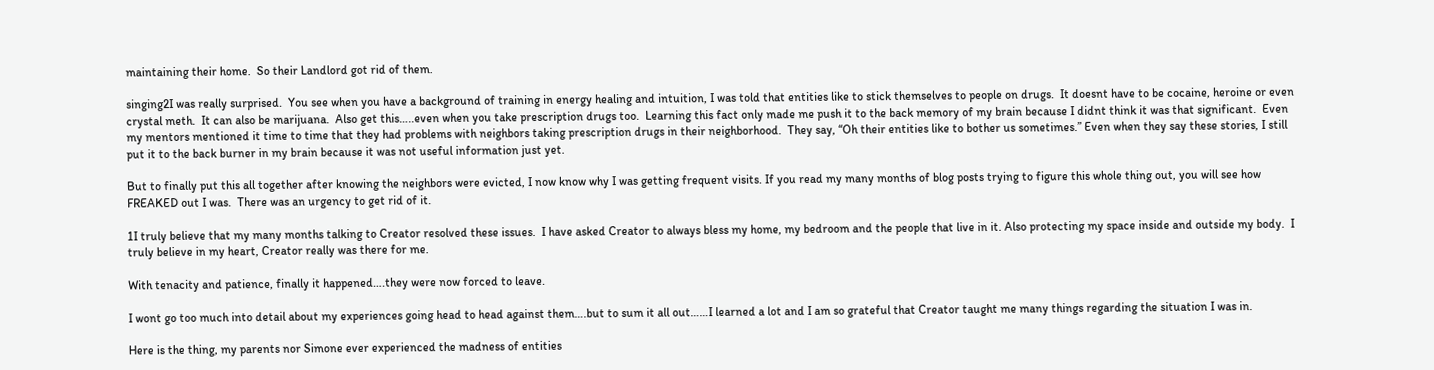maintaining their home.  So their Landlord got rid of them.

singing2I was really surprised.  You see when you have a background of training in energy healing and intuition, I was told that entities like to stick themselves to people on drugs.  It doesnt have to be cocaine, heroine or even crystal meth.  It can also be marijuana.  Also get this…..even when you take prescription drugs too.  Learning this fact only made me push it to the back memory of my brain because I didnt think it was that significant.  Even my mentors mentioned it time to time that they had problems with neighbors taking prescription drugs in their neighborhood.  They say, “Oh their entities like to bother us sometimes.” Even when they say these stories, I still put it to the back burner in my brain because it was not useful information just yet.

But to finally put this all together after knowing the neighbors were evicted, I now know why I was getting frequent visits. If you read my many months of blog posts trying to figure this whole thing out, you will see how FREAKED out I was.  There was an urgency to get rid of it.

1I truly believe that my many months talking to Creator resolved these issues.  I have asked Creator to always bless my home, my bedroom and the people that live in it. Also protecting my space inside and outside my body.  I truly believe in my heart, Creator really was there for me.

With tenacity and patience, finally it happened….they were now forced to leave.

I wont go too much into detail about my experiences going head to head against them….but to sum it all out……I learned a lot and I am so grateful that Creator taught me many things regarding the situation I was in.

Here is the thing, my parents nor Simone ever experienced the madness of entities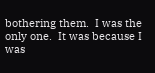bothering them.  I was the only one.  It was because I was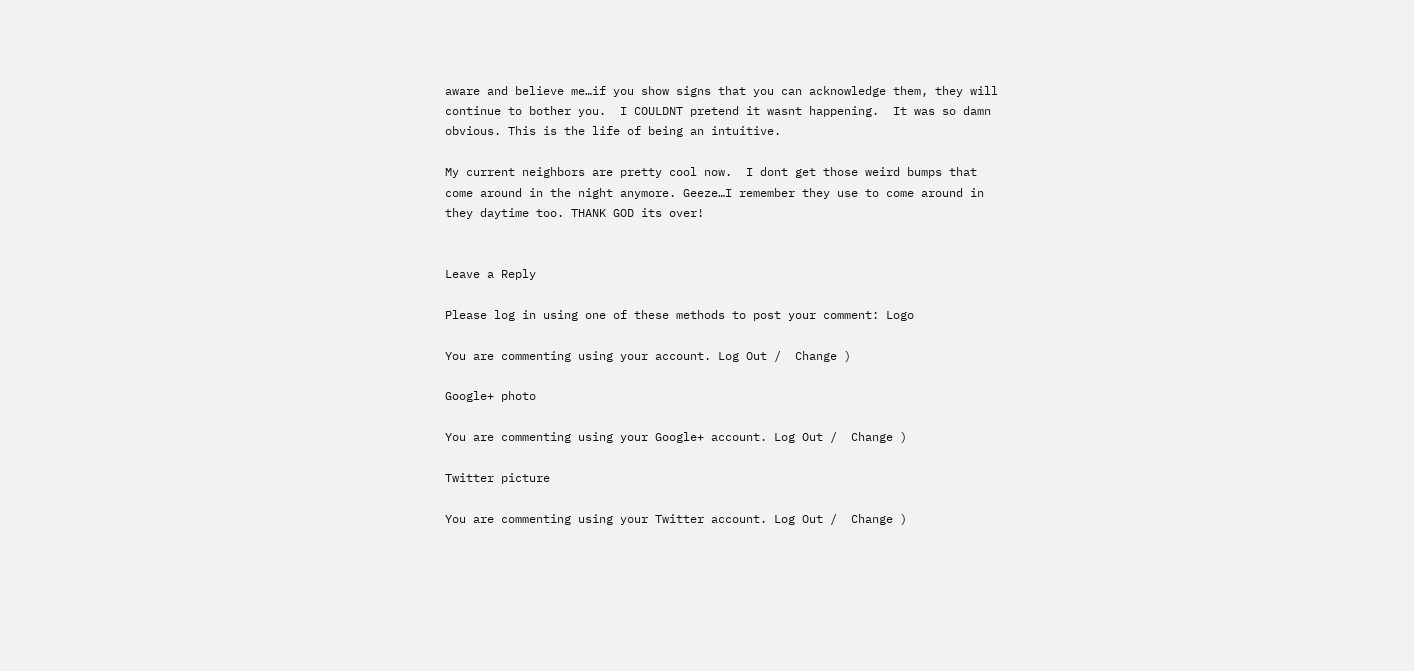aware and believe me…if you show signs that you can acknowledge them, they will continue to bother you.  I COULDNT pretend it wasnt happening.  It was so damn obvious. This is the life of being an intuitive.

My current neighbors are pretty cool now.  I dont get those weird bumps that come around in the night anymore. Geeze…I remember they use to come around in they daytime too. THANK GOD its over!


Leave a Reply

Please log in using one of these methods to post your comment: Logo

You are commenting using your account. Log Out /  Change )

Google+ photo

You are commenting using your Google+ account. Log Out /  Change )

Twitter picture

You are commenting using your Twitter account. Log Out /  Change )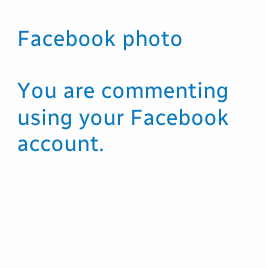Facebook photo

You are commenting using your Facebook account.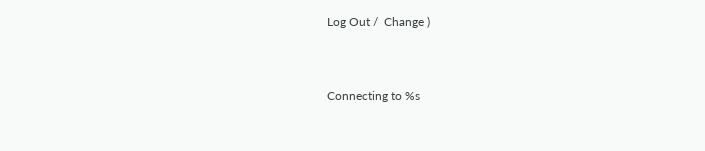Log Out /  Change )


Connecting to %s